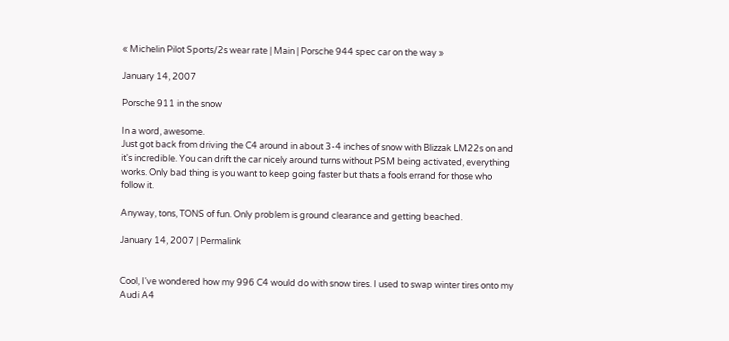« Michelin Pilot Sports/2s wear rate | Main | Porsche 944 spec car on the way »

January 14, 2007

Porsche 911 in the snow

In a word, awesome.
Just got back from driving the C4 around in about 3-4 inches of snow with Blizzak LM22s on and it's incredible. You can drift the car nicely around turns without PSM being activated, everything works. Only bad thing is you want to keep going faster but thats a fools errand for those who follow it.

Anyway, tons, TONS of fun. Only problem is ground clearance and getting beached.

January 14, 2007 | Permalink


Cool, I've wondered how my 996 C4 would do with snow tires. I used to swap winter tires onto my Audi A4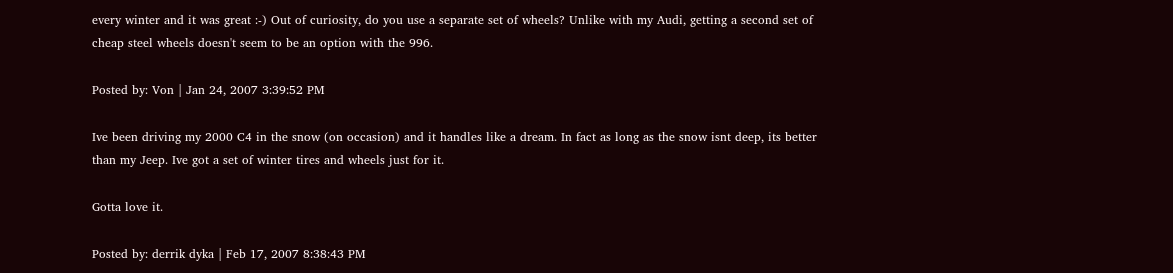every winter and it was great :-) Out of curiosity, do you use a separate set of wheels? Unlike with my Audi, getting a second set of cheap steel wheels doesn't seem to be an option with the 996.

Posted by: Von | Jan 24, 2007 3:39:52 PM

Ive been driving my 2000 C4 in the snow (on occasion) and it handles like a dream. In fact as long as the snow isnt deep, its better than my Jeep. Ive got a set of winter tires and wheels just for it.

Gotta love it.

Posted by: derrik dyka | Feb 17, 2007 8:38:43 PM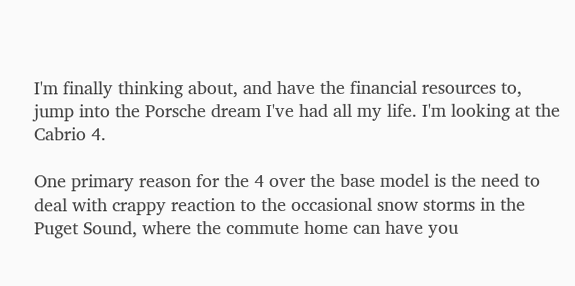I'm finally thinking about, and have the financial resources to, jump into the Porsche dream I've had all my life. I'm looking at the Cabrio 4.

One primary reason for the 4 over the base model is the need to deal with crappy reaction to the occasional snow storms in the Puget Sound, where the commute home can have you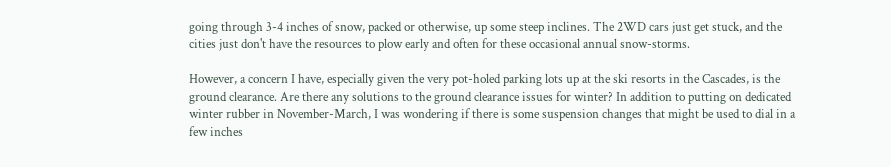going through 3-4 inches of snow, packed or otherwise, up some steep inclines. The 2WD cars just get stuck, and the cities just don't have the resources to plow early and often for these occasional annual snow-storms.

However, a concern I have, especially given the very pot-holed parking lots up at the ski resorts in the Cascades, is the ground clearance. Are there any solutions to the ground clearance issues for winter? In addition to putting on dedicated winter rubber in November-March, I was wondering if there is some suspension changes that might be used to dial in a few inches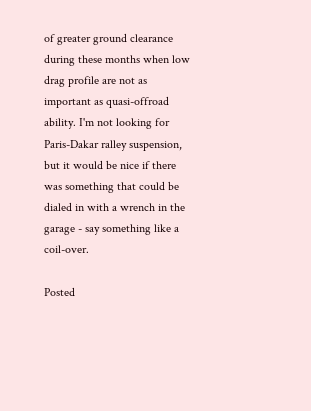of greater ground clearance during these months when low drag profile are not as important as quasi-offroad ability. I'm not looking for Paris-Dakar ralley suspension, but it would be nice if there was something that could be dialed in with a wrench in the garage - say something like a coil-over.

Posted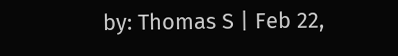by: Thomas S | Feb 22,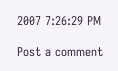2007 7:26:29 PM

Post a comment